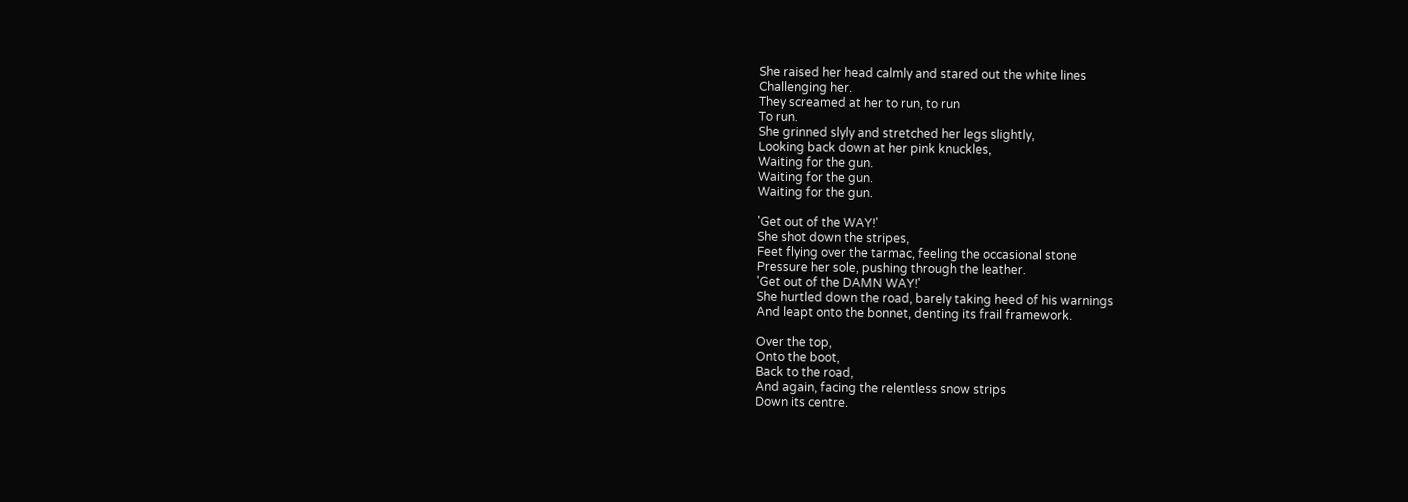She raised her head calmly and stared out the white lines
Challenging her.
They screamed at her to run, to run
To run.
She grinned slyly and stretched her legs slightly,
Looking back down at her pink knuckles,
Waiting for the gun.
Waiting for the gun.
Waiting for the gun.

'Get out of the WAY!'
She shot down the stripes,
Feet flying over the tarmac, feeling the occasional stone
Pressure her sole, pushing through the leather.
'Get out of the DAMN WAY!'
She hurtled down the road, barely taking heed of his warnings
And leapt onto the bonnet, denting its frail framework.

Over the top,
Onto the boot,
Back to the road,
And again, facing the relentless snow strips
Down its centre.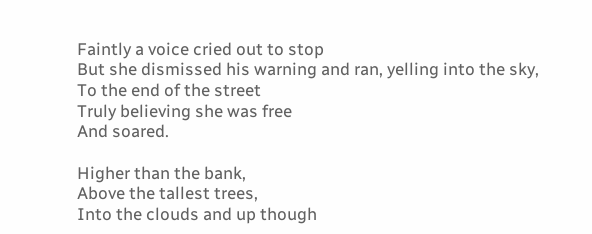Faintly a voice cried out to stop
But she dismissed his warning and ran, yelling into the sky,
To the end of the street
Truly believing she was free
And soared.

Higher than the bank,
Above the tallest trees,
Into the clouds and up though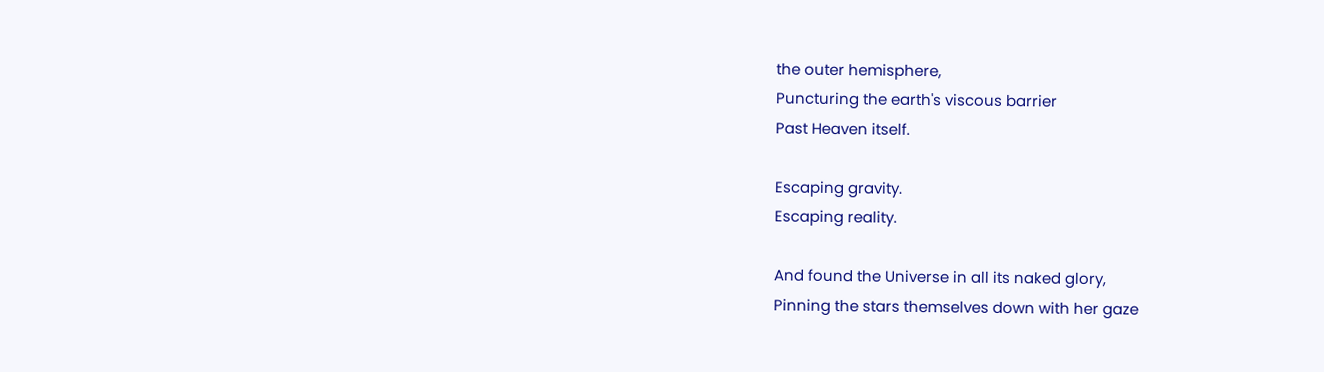the outer hemisphere,
Puncturing the earth's viscous barrier
Past Heaven itself.

Escaping gravity.
Escaping reality.

And found the Universe in all its naked glory,
Pinning the stars themselves down with her gaze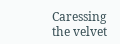Caressing the velvet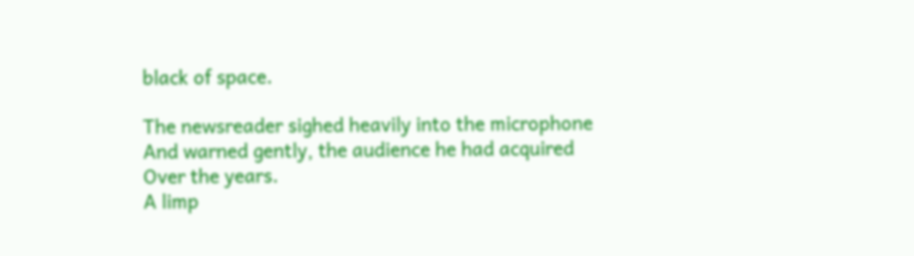black of space.

The newsreader sighed heavily into the microphone
And warned gently, the audience he had acquired
Over the years.
A limp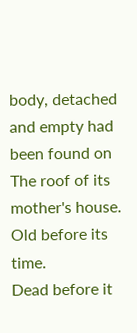body, detached and empty had been found on
The roof of its mother's house.
Old before its time.
Dead before it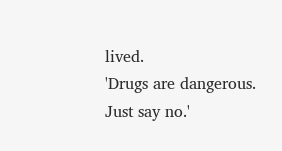lived.
'Drugs are dangerous. Just say no.'